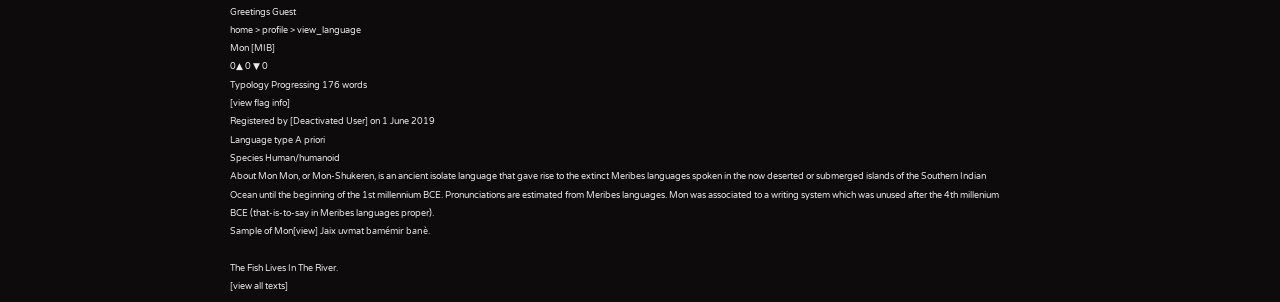Greetings Guest
home > profile > view_language
Mon [MIB]
0▲ 0 ▼ 0
Typology Progressing 176 words
[view flag info]
Registered by [Deactivated User] on 1 June 2019
Language type A priori
Species Human/humanoid
About Mon Mon, or Mon-Shukeren, is an ancient isolate language that gave rise to the extinct Meribes languages spoken in the now deserted or submerged islands of the Southern Indian Ocean until the beginning of the 1st millennium BCE. Pronunciations are estimated from Meribes languages. Mon was associated to a writing system which was unused after the 4th millenium BCE (that-is-to-say in Meribes languages proper).
Sample of Mon[view] Jaix uvmat bamémir banè.

The Fish Lives In The River.
[view all texts]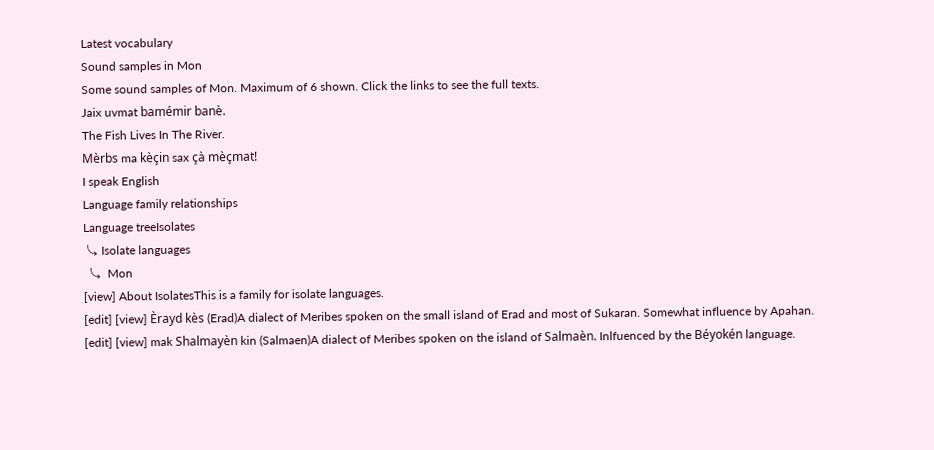Latest vocabulary
Sound samples in Mon
Some sound samples of Mon. Maximum of 6 shown. Click the links to see the full texts.
Jaix uvmat bamémir banè.
The Fish Lives In The River.
Mèrbs ma kèçin sax çà mèçmat!
I speak English
Language family relationships
Language treeIsolates
 ⤷ Isolate languages
  ⤷  Mon
[view] About IsolatesThis is a family for isolate languages.
[edit] [view] Èrayd kès (Erad)A dialect of Meribes spoken on the small island of Erad and most of Sukaran. Somewhat influence by Apahan.
[edit] [view] mak Shalmayèn kin (Salmaen)A dialect of Meribes spoken on the island of Salmaèn. Inlfuenced by the Béyokén language.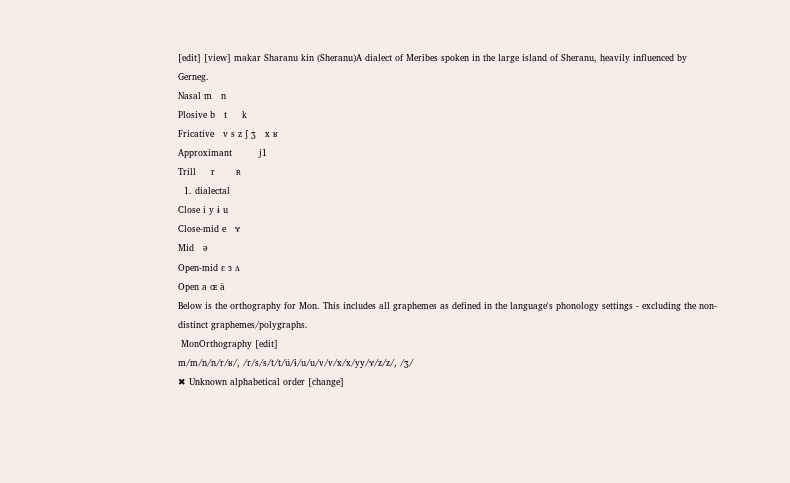[edit] [view] makar Sharanu kin (Sheranu)A dialect of Meribes spoken in the large island of Sheranu, heavily influenced by Gerneg.
Nasal m   n
Plosive b   t     k
Fricative   v s z ʃ ʒ   x ʁ
Approximant         j1
Trill     r       ʀ
  1. dialectal
Close i y ɨ u
Close-mid e   ɤ
Mid   ə
Open-mid ɛ ɜ ʌ
Open a ɶ ä
Below is the orthography for Mon. This includes all graphemes as defined in the language's phonology settings - excluding the non-distinct graphemes/polygraphs.
 MonOrthography [edit]
m/m/n/n/r/ʁ/, /r/s/s/t/t/ü/ɨ/u/u/v/v/x/x/yy/ɤ/z/z/, /ʒ/
✖ Unknown alphabetical order [change]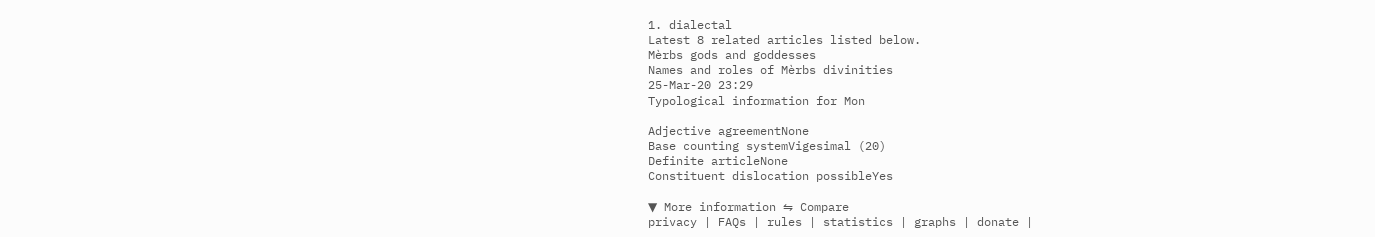1. dialectal
Latest 8 related articles listed below.
Mèrbs gods and goddesses
Names and roles of Mèrbs divinities
25-Mar-20 23:29
Typological information for Mon

Adjective agreementNone
Base counting systemVigesimal (20)
Definite articleNone
Constituent dislocation possibleYes

▼ More information ⇋ Compare
privacy | FAQs | rules | statistics | graphs | donate |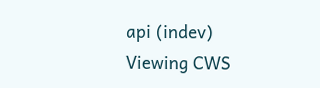api (indev)
Viewing CWS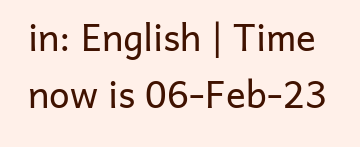in: English | Time now is 06-Feb-23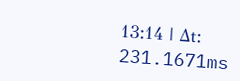13:14 | Δt: 231.1671ms